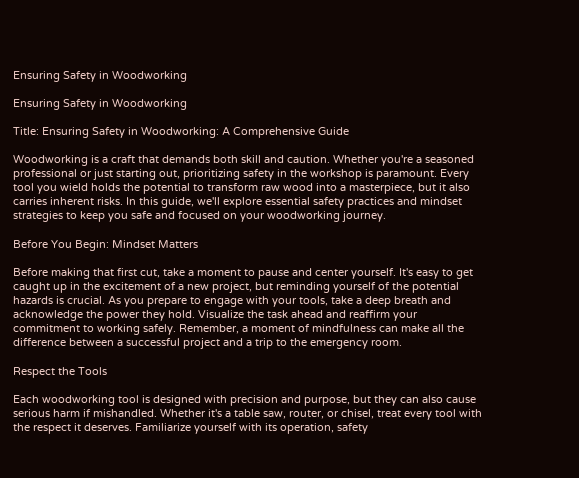Ensuring Safety in Woodworking

Ensuring Safety in Woodworking

Title: Ensuring Safety in Woodworking: A Comprehensive Guide

Woodworking is a craft that demands both skill and caution. Whether you're a seasoned professional or just starting out, prioritizing safety in the workshop is paramount. Every tool you wield holds the potential to transform raw wood into a masterpiece, but it also carries inherent risks. In this guide, we'll explore essential safety practices and mindset strategies to keep you safe and focused on your woodworking journey.

Before You Begin: Mindset Matters

Before making that first cut, take a moment to pause and center yourself. It's easy to get caught up in the excitement of a new project, but reminding yourself of the potential hazards is crucial. As you prepare to engage with your tools, take a deep breath and acknowledge the power they hold. Visualize the task ahead and reaffirm your commitment to working safely. Remember, a moment of mindfulness can make all the difference between a successful project and a trip to the emergency room.

Respect the Tools

Each woodworking tool is designed with precision and purpose, but they can also cause serious harm if mishandled. Whether it's a table saw, router, or chisel, treat every tool with the respect it deserves. Familiarize yourself with its operation, safety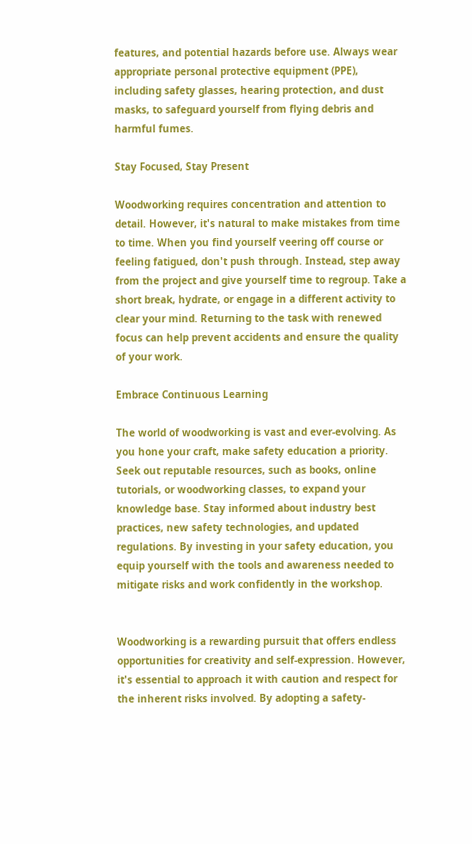features, and potential hazards before use. Always wear appropriate personal protective equipment (PPE), including safety glasses, hearing protection, and dust masks, to safeguard yourself from flying debris and harmful fumes.

Stay Focused, Stay Present

Woodworking requires concentration and attention to detail. However, it's natural to make mistakes from time to time. When you find yourself veering off course or feeling fatigued, don't push through. Instead, step away from the project and give yourself time to regroup. Take a short break, hydrate, or engage in a different activity to clear your mind. Returning to the task with renewed focus can help prevent accidents and ensure the quality of your work.

Embrace Continuous Learning

The world of woodworking is vast and ever-evolving. As you hone your craft, make safety education a priority. Seek out reputable resources, such as books, online tutorials, or woodworking classes, to expand your knowledge base. Stay informed about industry best practices, new safety technologies, and updated regulations. By investing in your safety education, you equip yourself with the tools and awareness needed to mitigate risks and work confidently in the workshop.


Woodworking is a rewarding pursuit that offers endless opportunities for creativity and self-expression. However, it's essential to approach it with caution and respect for the inherent risks involved. By adopting a safety-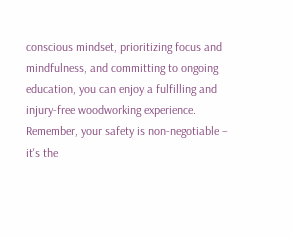conscious mindset, prioritizing focus and mindfulness, and committing to ongoing education, you can enjoy a fulfilling and injury-free woodworking experience. Remember, your safety is non-negotiable – it's the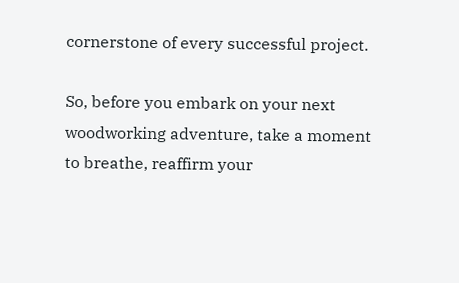cornerstone of every successful project.

So, before you embark on your next woodworking adventure, take a moment to breathe, reaffirm your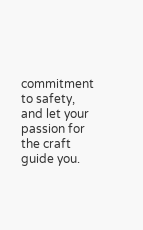commitment to safety, and let your passion for the craft guide you.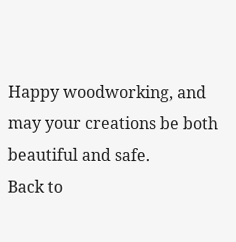Happy woodworking, and may your creations be both beautiful and safe.
Back to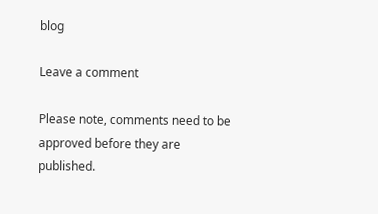blog

Leave a comment

Please note, comments need to be approved before they are published.